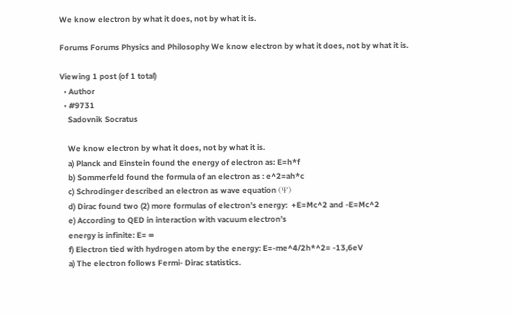We know electron by what it does, not by what it is.

Forums Forums Physics and Philosophy We know electron by what it does, not by what it is.

Viewing 1 post (of 1 total)
  • Author
  • #9731
    Sadovnik Socratus

    We know electron by what it does, not by what it is.
    a) Planck and Einstein found the energy of electron as: E=h*f
    b) Sommerfeld found the formula of an electron as : e^2=ah*c
    c) Schrodinger described an electron as wave equation (Ψ)
    d) Dirac found two (2) more formulas of electron’s energy:  +E=Mc^2 and -E=Mc^2
    e) According to QED in interaction with vacuum electron’s
    energy is infinite: E= ∞
    f) Electron tied with hydrogen atom by the energy: E=-me^4/2h*^2= -13,6eV
    a) The electron follows Fermi- Dirac statistics.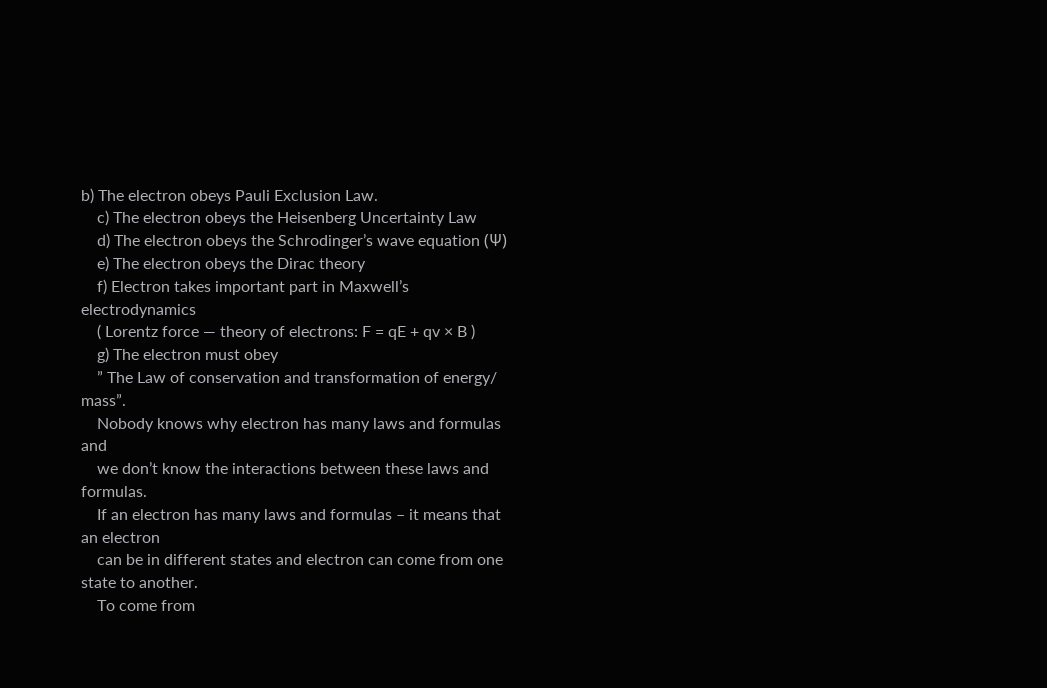b) The electron obeys Pauli Exclusion Law.
    c) The electron obeys the Heisenberg Uncertainty Law
    d) The electron obeys the Schrodinger’s wave equation (Ψ)
    e) The electron obeys the Dirac theory
    f) Electron takes important part in Maxwell’s electrodynamics
    ( Lorentz force — theory of electrons: F = qE + qv × B )
    g) The electron must obey
    ” The Law of conservation and transformation of energy/ mass”.
    Nobody knows why electron has many laws and formulas and
    we don’t know the interactions between these laws and formulas.
    If an electron has many laws and formulas – it means that an electron
    can be in different states and electron can come from one state to another.
    To come from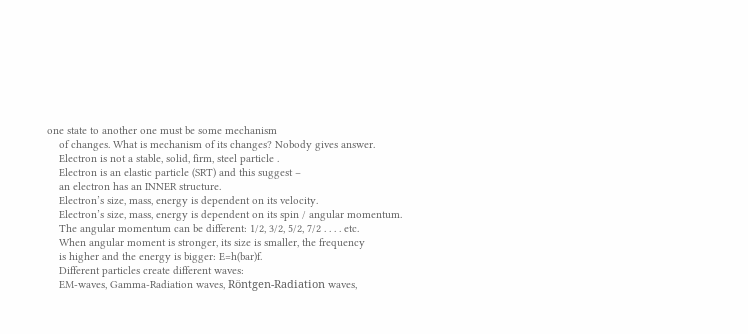one state to another one must be some mechanism
    of changes. What is mechanism of its changes? Nobody gives answer.
    Electron is not a stable, solid, firm, steel particle .
    Electron is an elastic particle (SRT) and this suggest –
    an electron has an INNER structure.
    Electron’s size, mass, energy is dependent on its velocity.
    Electron’s size, mass, energy is dependent on its spin / angular momentum.
    The angular momentum can be different: 1/2, 3/2, 5/2, 7/2 . . . . etc.
    When angular moment is stronger, its size is smaller, the frequency
    is higher and the energy is bigger: E=h(bar)f.
    Different particles create different waves:
    EM-waves, Gamma-Radiation waves, Röntgen-Radiation waves,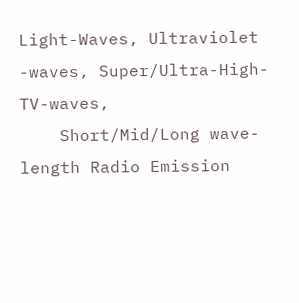Light-Waves, Ultraviolet -waves, Super/Ultra-High-TV-waves,
    Short/Mid/Long wave- length Radio Emission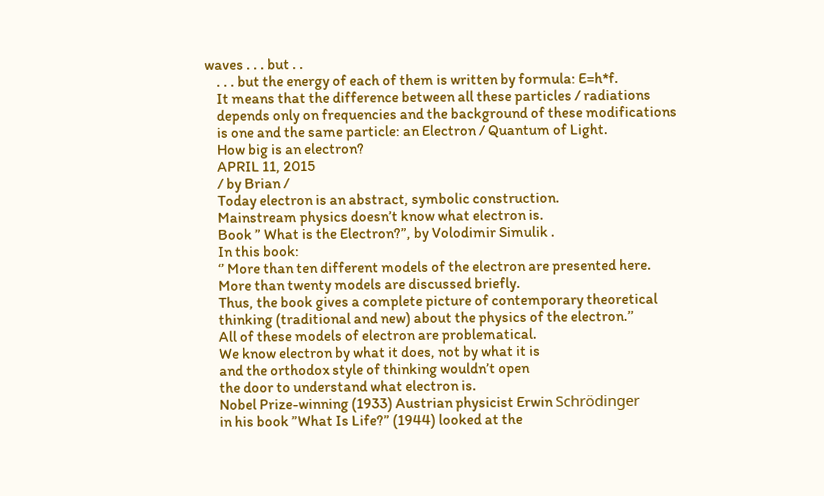waves . . . but . .
    . . . but the energy of each of them is written by formula: E=h*f.
    It means that the difference between all these particles / radiations
    depends only on frequencies and the background of these modifications
    is one and the same particle: an Electron / Quantum of Light.
    How big is an electron?
    APRIL 11, 2015
    / by Brian /
    Today electron is an abstract, symbolic construction.
    Mainstream physics doesn’t know what electron is.
    Book ” What is the Electron?”, by Volodimir Simulik .
    In this book:
    ‘’ More than ten different models of the electron are presented here.
    More than twenty models are discussed briefly.
    Thus, the book gives a complete picture of contemporary theoretical
    thinking (traditional and new) about the physics of the electron.’’
    All of these models of electron are problematical.
    We know electron by what it does, not by what it is
    and the orthodox style of thinking wouldn’t open
    the door to understand what electron is.
    Nobel Prize-winning (1933) Austrian physicist Erwin Schrödinger
    in his book ”What Is Life?” (1944) looked at the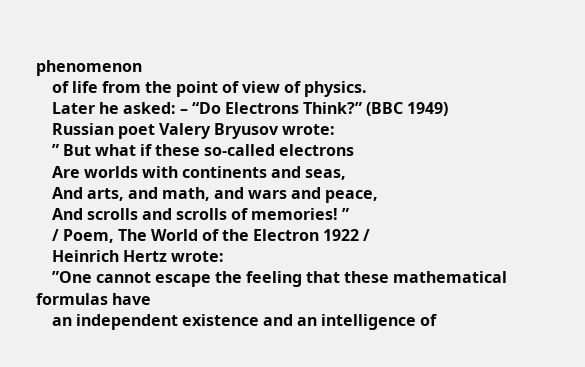phenomenon
    of life from the point of view of physics.
    Later he asked: – “Do Electrons Think?” (BBC 1949)
    Russian poet Valery Bryusov wrote:
    ” But what if these so-called electrons
    Are worlds with continents and seas,
    And arts, and math, and wars and peace,
    And scrolls and scrolls of memories! ”
    / Poem, The World of the Electron 1922 /
    Heinrich Hertz wrote:
    ”One cannot escape the feeling that these mathematical formulas have
    an independent existence and an intelligence of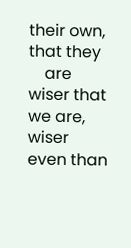their own, that they
    are wiser that we are, wiser even than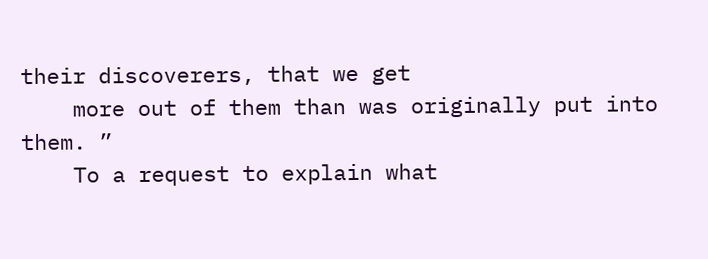their discoverers, that we get
    more out of them than was originally put into them. ”
    To a request to explain what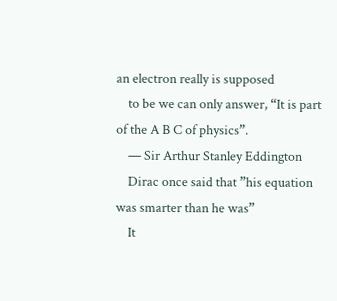an electron really is supposed
    to be we can only answer, “It is part of the A B C of physics”.
    — Sir Arthur Stanley Eddington
    Dirac once said that ”his equation was smarter than he was”
    It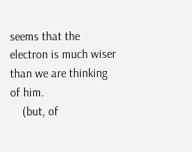seems that the electron is much wiser than we are thinking of him.
    (but, of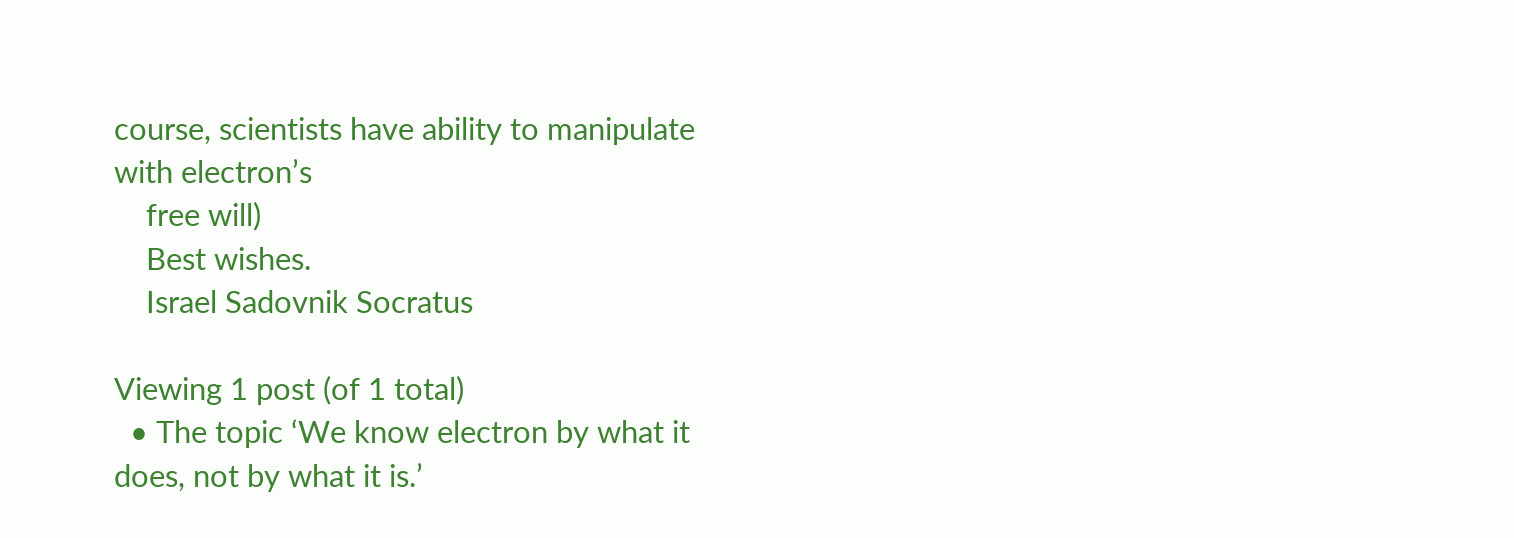course, scientists have ability to manipulate with electron’s
    free will)
    Best wishes.
    Israel Sadovnik Socratus

Viewing 1 post (of 1 total)
  • The topic ‘We know electron by what it does, not by what it is.’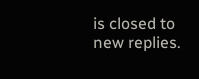is closed to new replies.